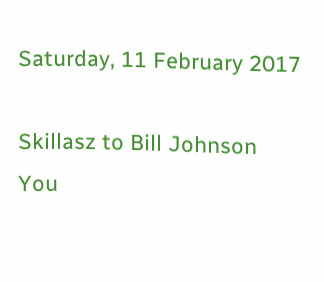Saturday, 11 February 2017

Skillasz to Bill Johnson
You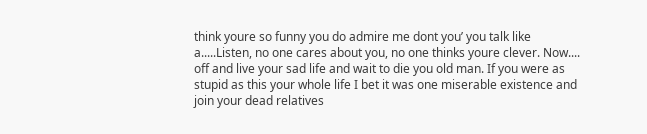think youre so funny you do admire me dont you’ you talk like a.....Listen, no one cares about you, no one thinks youre clever. Now.... off and live your sad life and wait to die you old man. If you were as stupid as this your whole life I bet it was one miserable existence and join your dead relatives